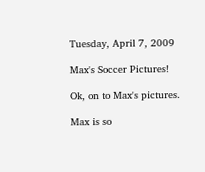Tuesday, April 7, 2009

Max's Soccer Pictures!

Ok, on to Max's pictures.

Max is so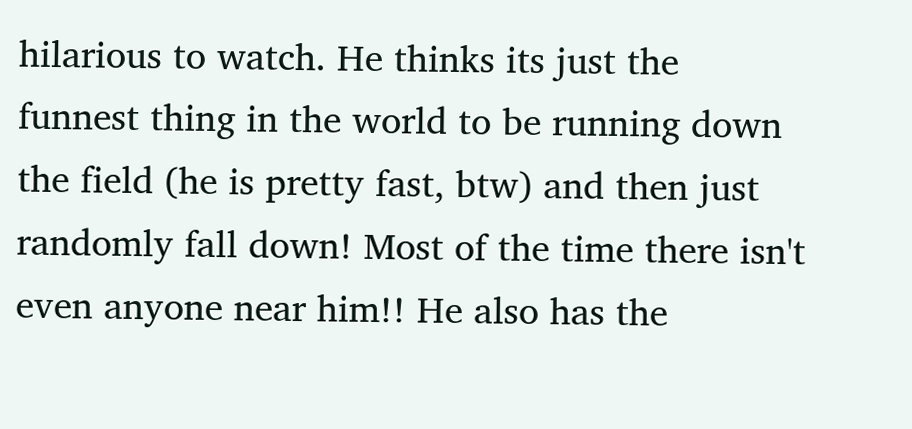hilarious to watch. He thinks its just the funnest thing in the world to be running down the field (he is pretty fast, btw) and then just randomly fall down! Most of the time there isn't even anyone near him!! He also has the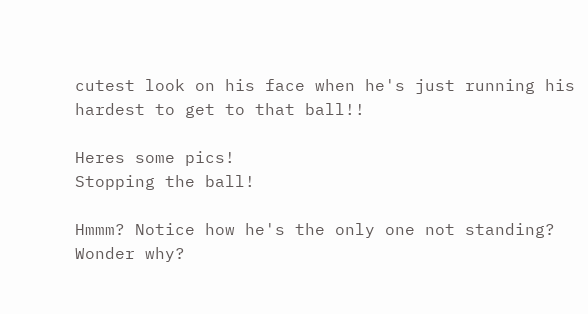cutest look on his face when he's just running his hardest to get to that ball!!

Heres some pics!
Stopping the ball!

Hmmm? Notice how he's the only one not standing? Wonder why?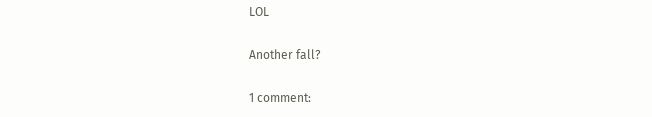LOL

Another fall?

1 comment: